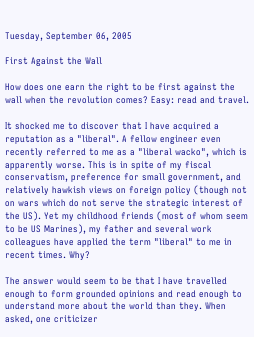Tuesday, September 06, 2005

First Against the Wall

How does one earn the right to be first against the wall when the revolution comes? Easy: read and travel.

It shocked me to discover that I have acquired a reputation as a "liberal". A fellow engineer even recently referred to me as a "liberal wacko", which is apparently worse. This is in spite of my fiscal conservatism, preference for small government, and relatively hawkish views on foreign policy (though not on wars which do not serve the strategic interest of the US). Yet my childhood friends (most of whom seem to be US Marines), my father and several work colleagues have applied the term "liberal" to me in recent times. Why?

The answer would seem to be that I have travelled enough to form grounded opinions and read enough to understand more about the world than they. When asked, one criticizer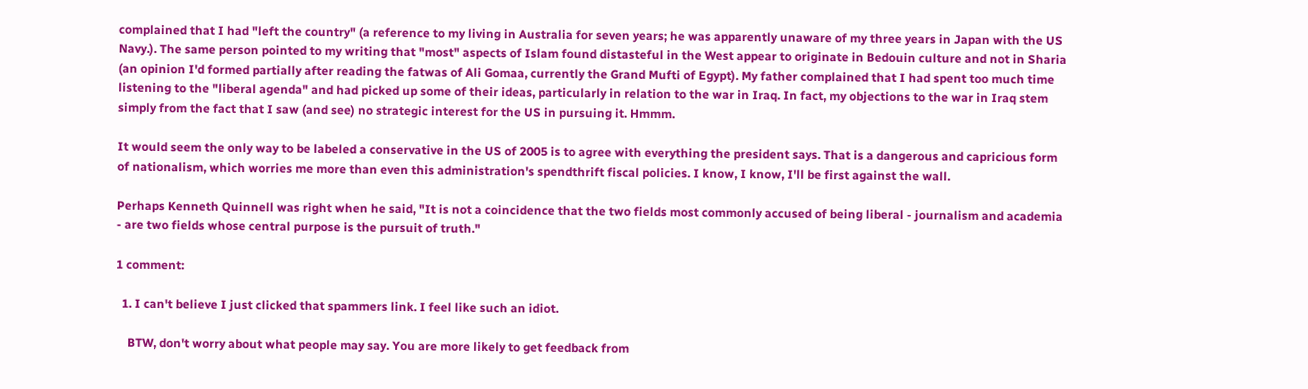complained that I had "left the country" (a reference to my living in Australia for seven years; he was apparently unaware of my three years in Japan with the US Navy.). The same person pointed to my writing that "most" aspects of Islam found distasteful in the West appear to originate in Bedouin culture and not in Sharia (an opinion I'd formed partially after reading the fatwas of Ali Gomaa, currently the Grand Mufti of Egypt). My father complained that I had spent too much time listening to the "liberal agenda" and had picked up some of their ideas, particularly in relation to the war in Iraq. In fact, my objections to the war in Iraq stem simply from the fact that I saw (and see) no strategic interest for the US in pursuing it. Hmmm.

It would seem the only way to be labeled a conservative in the US of 2005 is to agree with everything the president says. That is a dangerous and capricious form of nationalism, which worries me more than even this administration's spendthrift fiscal policies. I know, I know, I'll be first against the wall.

Perhaps Kenneth Quinnell was right when he said, "It is not a coincidence that the two fields most commonly accused of being liberal - journalism and academia - are two fields whose central purpose is the pursuit of truth."

1 comment:

  1. I can't believe I just clicked that spammers link. I feel like such an idiot.

    BTW, don't worry about what people may say. You are more likely to get feedback from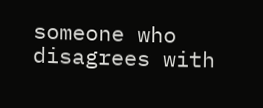someone who disagrees with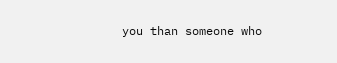you than someone who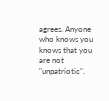agrees. Anyone who knows you knows that you are not "unpatriotic".